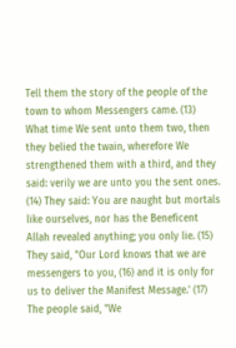Tell them the story of the people of the town to whom Messengers came. (13) What time We sent unto them two, then they belied the twain, wherefore We strengthened them with a third, and they said: verily we are unto you the sent ones. (14) They said: You are naught but mortals like ourselves, nor has the Beneficent Allah revealed anything; you only lie. (15) They said, "Our Lord knows that we are messengers to you, (16) and it is only for us to deliver the Manifest Message.' (17) The people said, "We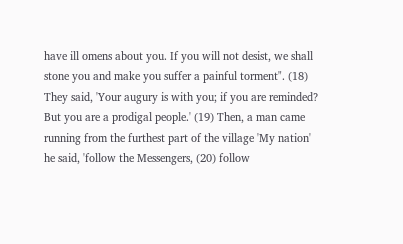have ill omens about you. If you will not desist, we shall stone you and make you suffer a painful torment". (18) They said, 'Your augury is with you; if you are reminded? But you are a prodigal people.' (19) Then, a man came running from the furthest part of the village 'My nation' he said, 'follow the Messengers, (20) follow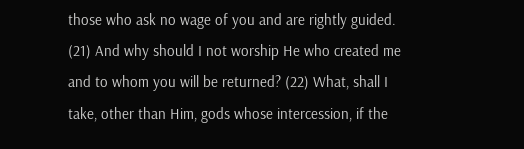those who ask no wage of you and are rightly guided. (21) And why should I not worship He who created me and to whom you will be returned? (22) What, shall I take, other than Him, gods whose intercession, if the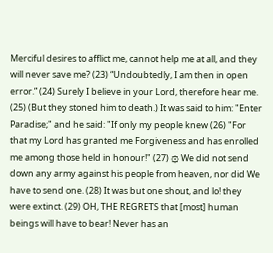Merciful desires to afflict me, cannot help me at all, and they will never save me? (23) “Undoubtedly, I am then in open error.” (24) Surely I believe in your Lord, therefore hear me. (25) (But they stoned him to death.) It was said to him: "Enter Paradise;" and he said: "If only my people knew (26) "For that my Lord has granted me Forgiveness and has enrolled me among those held in honour!" (27) ۞ We did not send down any army against his people from heaven, nor did We have to send one. (28) It was but one shout, and lo! they were extinct. (29) OH, THE REGRETS that [most] human beings will have to bear! Never has an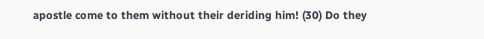apostle come to them without their deriding him! (30) Do they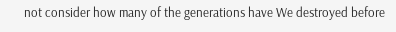not consider how many of the generations have We destroyed before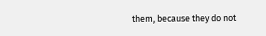them, because they do not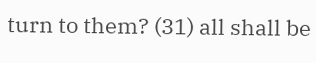turn to them? (31) all shall be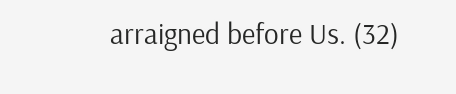arraigned before Us. (32)